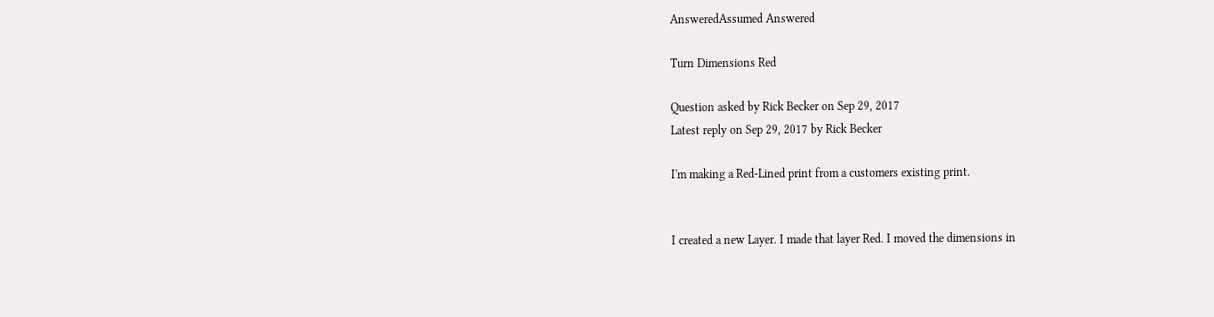AnsweredAssumed Answered

Turn Dimensions Red

Question asked by Rick Becker on Sep 29, 2017
Latest reply on Sep 29, 2017 by Rick Becker

I'm making a Red-Lined print from a customers existing print.


I created a new Layer. I made that layer Red. I moved the dimensions in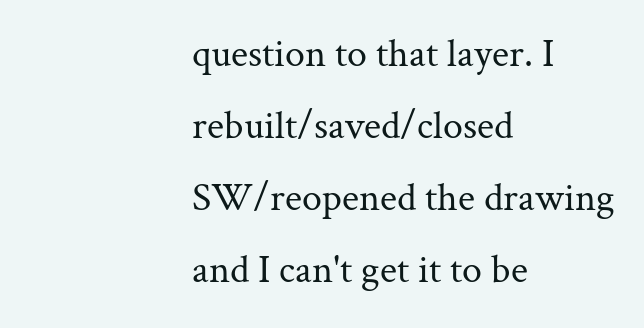question to that layer. I rebuilt/saved/closed SW/reopened the drawing and I can't get it to be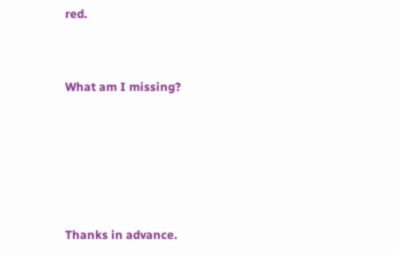red.


What am I missing?





Thanks in advance.